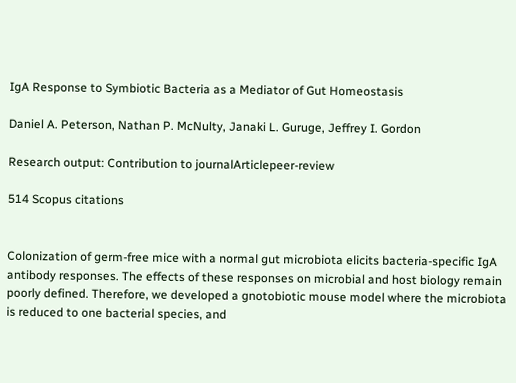IgA Response to Symbiotic Bacteria as a Mediator of Gut Homeostasis

Daniel A. Peterson, Nathan P. McNulty, Janaki L. Guruge, Jeffrey I. Gordon

Research output: Contribution to journalArticlepeer-review

514 Scopus citations


Colonization of germ-free mice with a normal gut microbiota elicits bacteria-specific IgA antibody responses. The effects of these responses on microbial and host biology remain poorly defined. Therefore, we developed a gnotobiotic mouse model where the microbiota is reduced to one bacterial species, and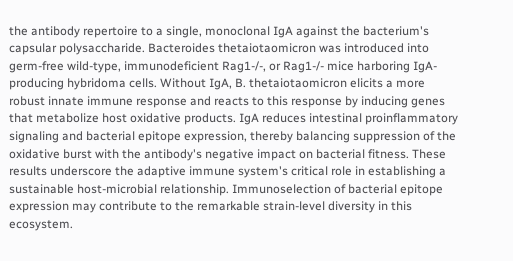the antibody repertoire to a single, monoclonal IgA against the bacterium's capsular polysaccharide. Bacteroides thetaiotaomicron was introduced into germ-free wild-type, immunodeficient Rag1-/-, or Rag1-/- mice harboring IgA-producing hybridoma cells. Without IgA, B. thetaiotaomicron elicits a more robust innate immune response and reacts to this response by inducing genes that metabolize host oxidative products. IgA reduces intestinal proinflammatory signaling and bacterial epitope expression, thereby balancing suppression of the oxidative burst with the antibody's negative impact on bacterial fitness. These results underscore the adaptive immune system's critical role in establishing a sustainable host-microbial relationship. Immunoselection of bacterial epitope expression may contribute to the remarkable strain-level diversity in this ecosystem.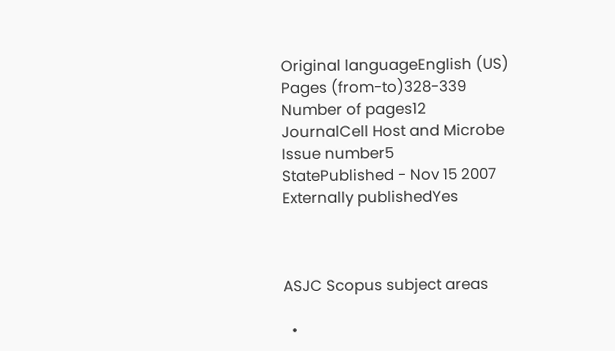Original languageEnglish (US)
Pages (from-to)328-339
Number of pages12
JournalCell Host and Microbe
Issue number5
StatePublished - Nov 15 2007
Externally publishedYes



ASJC Scopus subject areas

  •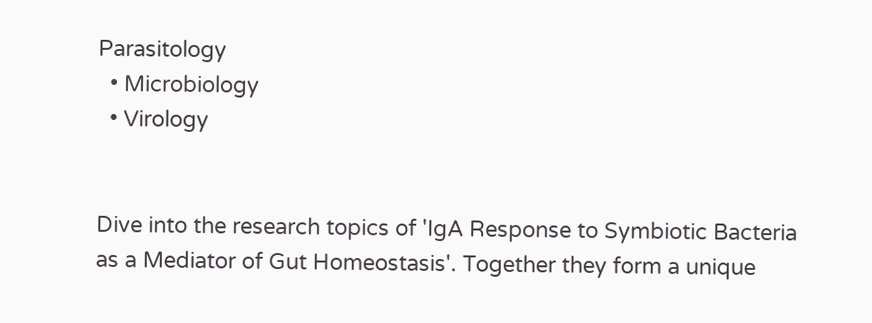Parasitology
  • Microbiology
  • Virology


Dive into the research topics of 'IgA Response to Symbiotic Bacteria as a Mediator of Gut Homeostasis'. Together they form a unique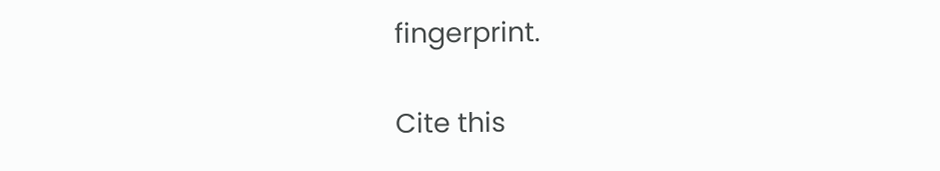fingerprint.

Cite this